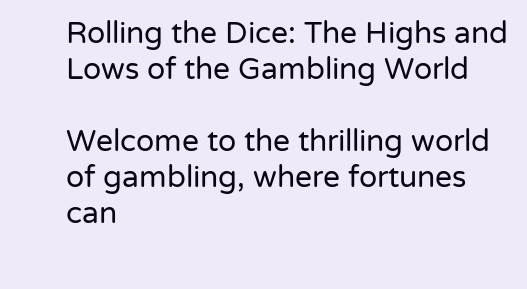Rolling the Dice: The Highs and Lows of the Gambling World

Welcome to the thrilling world of gambling, where fortunes can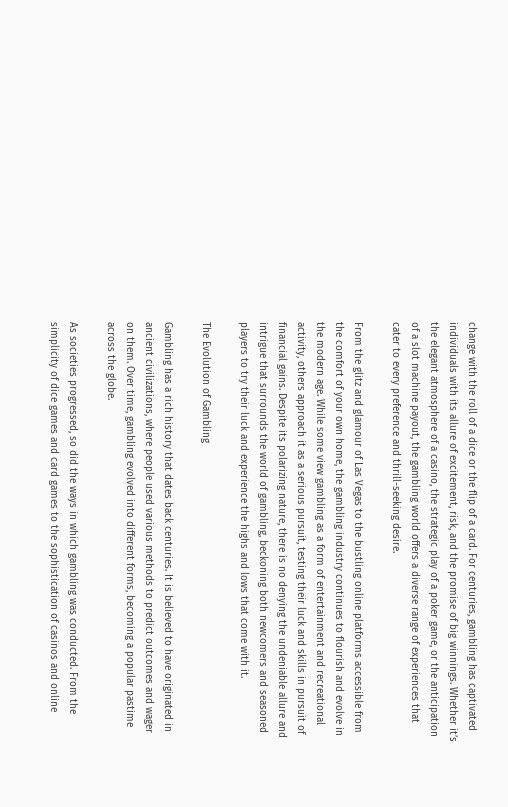change with the roll of a dice or the flip of a card. For centuries, gambling has captivated individuals with its allure of excitement, risk, and the promise of big winnings. Whether it’s the elegant atmosphere of a casino, the strategic play of a poker game, or the anticipation of a slot machine payout, the gambling world offers a diverse range of experiences that cater to every preference and thrill-seeking desire.

From the glitz and glamour of Las Vegas to the bustling online platforms accessible from the comfort of your own home, the gambling industry continues to flourish and evolve in the modern age. While some view gambling as a form of entertainment and recreational activity, others approach it as a serious pursuit, testing their luck and skills in pursuit of financial gains. Despite its polarizing nature, there is no denying the undeniable allure and intrigue that surrounds the world of gambling, beckoning both newcomers and seasoned players to try their luck and experience the highs and lows that come with it.

The Evolution of Gambling

Gambling has a rich history that dates back centuries. It is believed to have originated in ancient civilizations, where people used various methods to predict outcomes and wager on them. Over time, gambling evolved into different forms, becoming a popular pastime across the globe.

As societies progressed, so did the ways in which gambling was conducted. From the simplicity of dice games and card games to the sophistication of casinos and online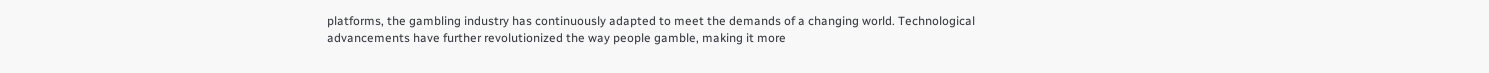platforms, the gambling industry has continuously adapted to meet the demands of a changing world. Technological advancements have further revolutionized the way people gamble, making it more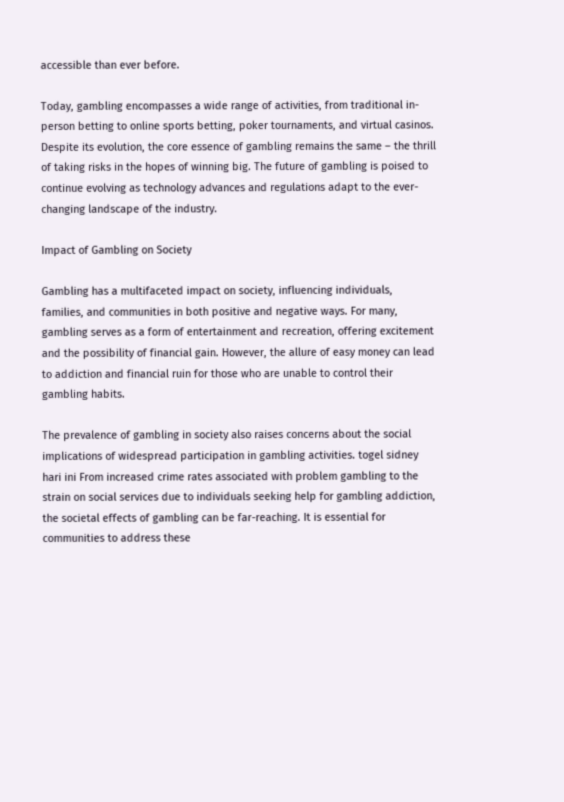accessible than ever before.

Today, gambling encompasses a wide range of activities, from traditional in-person betting to online sports betting, poker tournaments, and virtual casinos. Despite its evolution, the core essence of gambling remains the same – the thrill of taking risks in the hopes of winning big. The future of gambling is poised to continue evolving as technology advances and regulations adapt to the ever-changing landscape of the industry.

Impact of Gambling on Society

Gambling has a multifaceted impact on society, influencing individuals, families, and communities in both positive and negative ways. For many, gambling serves as a form of entertainment and recreation, offering excitement and the possibility of financial gain. However, the allure of easy money can lead to addiction and financial ruin for those who are unable to control their gambling habits.

The prevalence of gambling in society also raises concerns about the social implications of widespread participation in gambling activities. togel sidney hari ini From increased crime rates associated with problem gambling to the strain on social services due to individuals seeking help for gambling addiction, the societal effects of gambling can be far-reaching. It is essential for communities to address these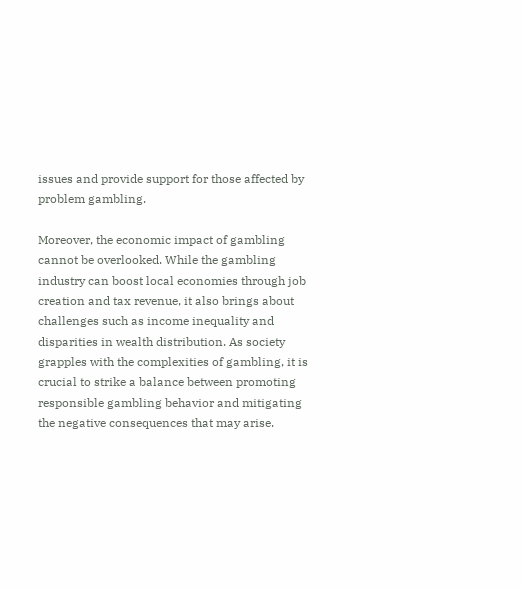issues and provide support for those affected by problem gambling.

Moreover, the economic impact of gambling cannot be overlooked. While the gambling industry can boost local economies through job creation and tax revenue, it also brings about challenges such as income inequality and disparities in wealth distribution. As society grapples with the complexities of gambling, it is crucial to strike a balance between promoting responsible gambling behavior and mitigating the negative consequences that may arise.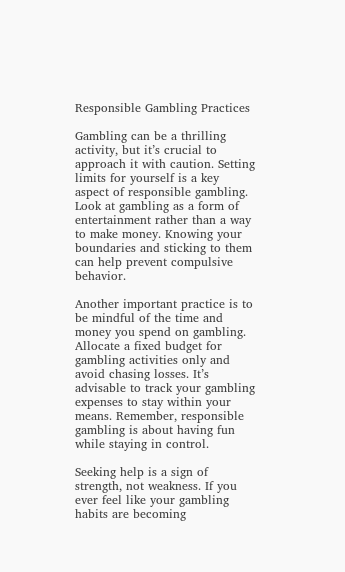Responsible Gambling Practices

Gambling can be a thrilling activity, but it’s crucial to approach it with caution. Setting limits for yourself is a key aspect of responsible gambling. Look at gambling as a form of entertainment rather than a way to make money. Knowing your boundaries and sticking to them can help prevent compulsive behavior.

Another important practice is to be mindful of the time and money you spend on gambling. Allocate a fixed budget for gambling activities only and avoid chasing losses. It’s advisable to track your gambling expenses to stay within your means. Remember, responsible gambling is about having fun while staying in control.

Seeking help is a sign of strength, not weakness. If you ever feel like your gambling habits are becoming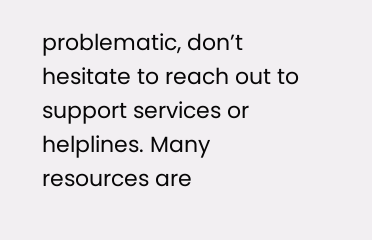problematic, don’t hesitate to reach out to support services or helplines. Many resources are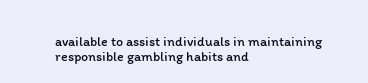available to assist individuals in maintaining responsible gambling habits and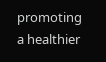promoting a healthier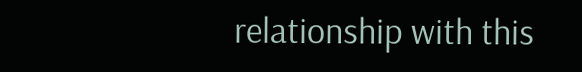relationship with this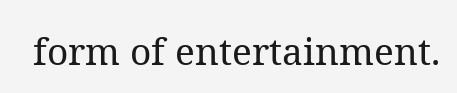form of entertainment.